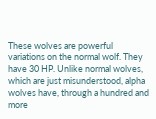These wolves are powerful variations on the normal wolf. They have 30 HP. Unlike normal wolves, which are just misunderstood, alpha wolves have, through a hundred and more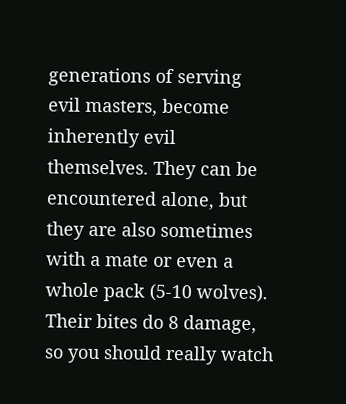generations of serving evil masters, become inherently evil themselves. They can be encountered alone, but they are also sometimes with a mate or even a whole pack (5-10 wolves). Their bites do 8 damage, so you should really watch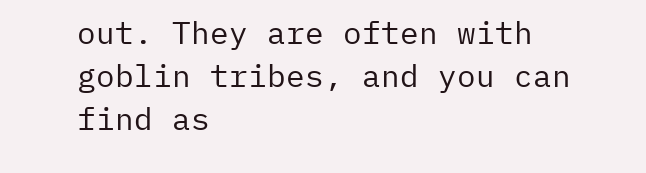out. They are often with goblin tribes, and you can find as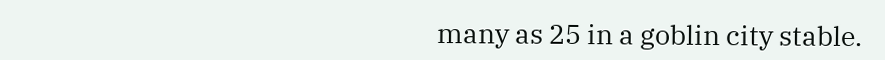many as 25 in a goblin city stable.